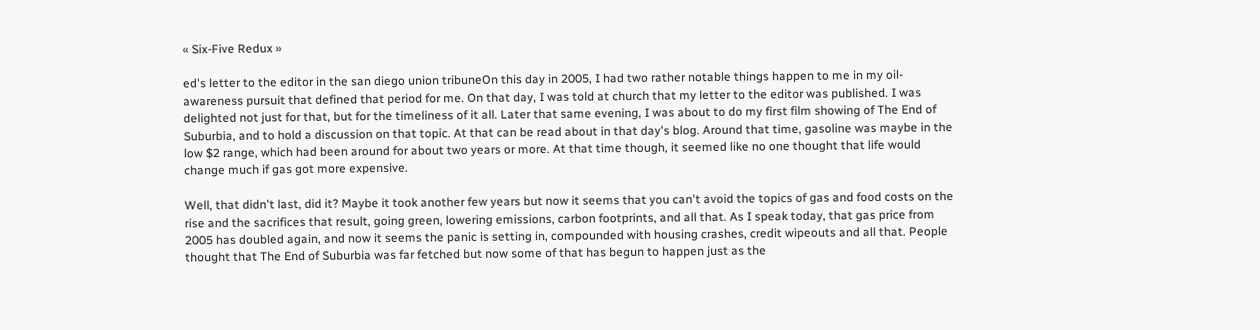« Six-Five Redux »

ed's letter to the editor in the san diego union tribuneOn this day in 2005, I had two rather notable things happen to me in my oil-awareness pursuit that defined that period for me. On that day, I was told at church that my letter to the editor was published. I was delighted not just for that, but for the timeliness of it all. Later that same evening, I was about to do my first film showing of The End of Suburbia, and to hold a discussion on that topic. At that can be read about in that day's blog. Around that time, gasoline was maybe in the low $2 range, which had been around for about two years or more. At that time though, it seemed like no one thought that life would change much if gas got more expensive.

Well, that didn't last, did it? Maybe it took another few years but now it seems that you can't avoid the topics of gas and food costs on the rise and the sacrifices that result, going green, lowering emissions, carbon footprints, and all that. As I speak today, that gas price from 2005 has doubled again, and now it seems the panic is setting in, compounded with housing crashes, credit wipeouts and all that. People thought that The End of Suburbia was far fetched but now some of that has begun to happen just as the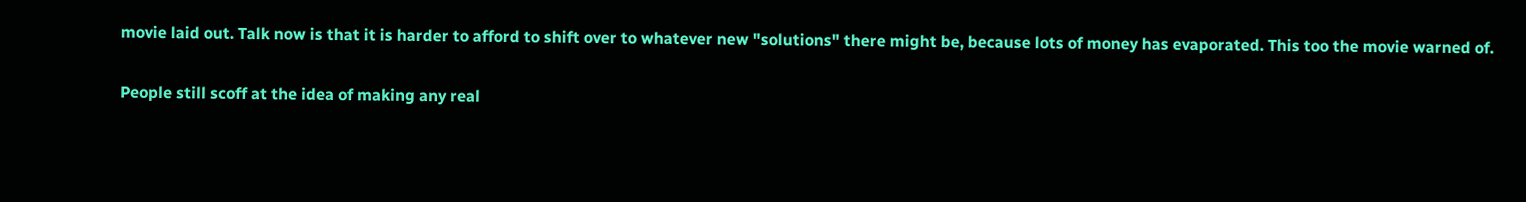movie laid out. Talk now is that it is harder to afford to shift over to whatever new "solutions" there might be, because lots of money has evaporated. This too the movie warned of.

People still scoff at the idea of making any real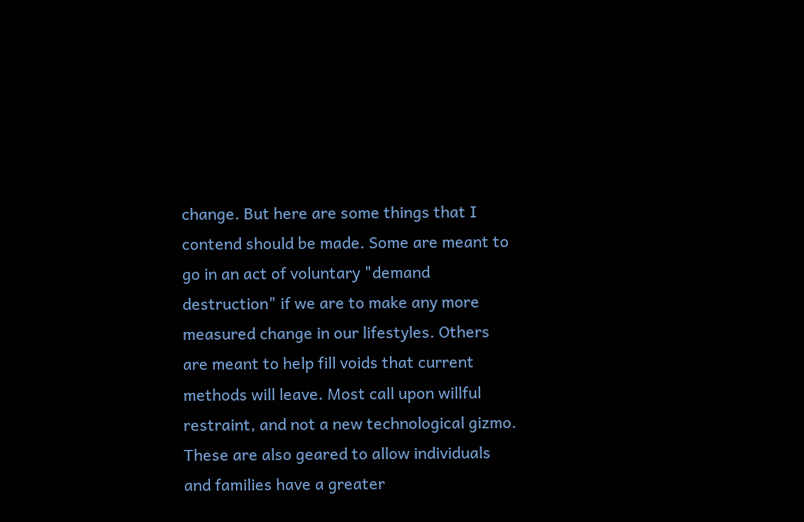change. But here are some things that I contend should be made. Some are meant to go in an act of voluntary "demand destruction" if we are to make any more measured change in our lifestyles. Others are meant to help fill voids that current methods will leave. Most call upon willful restraint, and not a new technological gizmo. These are also geared to allow individuals and families have a greater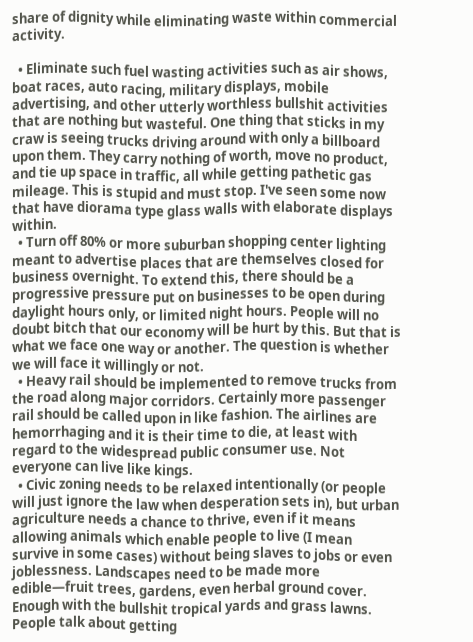share of dignity while eliminating waste within commercial activity.

  • Eliminate such fuel wasting activities such as air shows, boat races, auto racing, military displays, mobile advertising, and other utterly worthless bullshit activities that are nothing but wasteful. One thing that sticks in my craw is seeing trucks driving around with only a billboard upon them. They carry nothing of worth, move no product, and tie up space in traffic, all while getting pathetic gas mileage. This is stupid and must stop. I've seen some now that have diorama type glass walls with elaborate displays within.
  • Turn off 80% or more suburban shopping center lighting meant to advertise places that are themselves closed for business overnight. To extend this, there should be a progressive pressure put on businesses to be open during daylight hours only, or limited night hours. People will no doubt bitch that our economy will be hurt by this. But that is what we face one way or another. The question is whether we will face it willingly or not.
  • Heavy rail should be implemented to remove trucks from the road along major corridors. Certainly more passenger rail should be called upon in like fashion. The airlines are hemorrhaging and it is their time to die, at least with regard to the widespread public consumer use. Not everyone can live like kings.
  • Civic zoning needs to be relaxed intentionally (or people will just ignore the law when desperation sets in), but urban agriculture needs a chance to thrive, even if it means allowing animals which enable people to live (I mean survive in some cases) without being slaves to jobs or even joblessness. Landscapes need to be made more edible—fruit trees, gardens, even herbal ground cover. Enough with the bullshit tropical yards and grass lawns. People talk about getting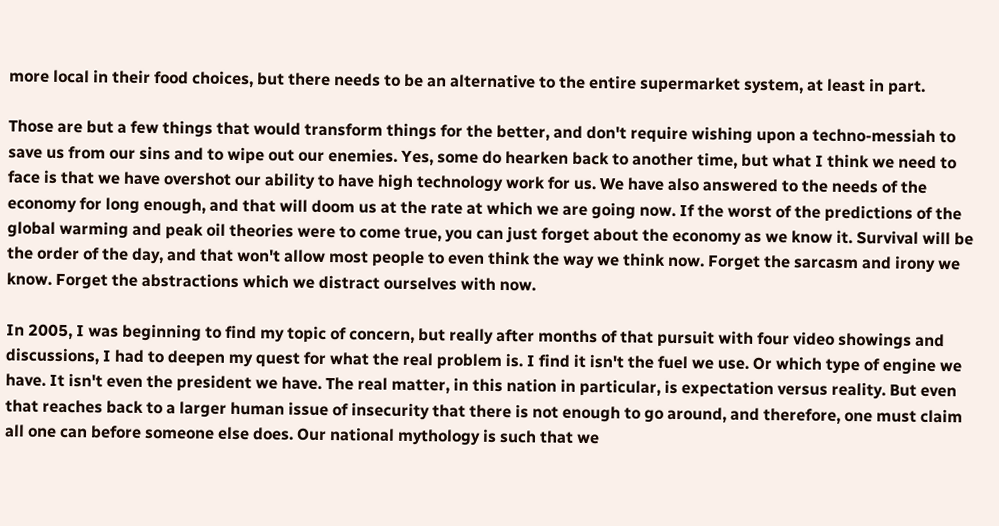more local in their food choices, but there needs to be an alternative to the entire supermarket system, at least in part.

Those are but a few things that would transform things for the better, and don't require wishing upon a techno-messiah to save us from our sins and to wipe out our enemies. Yes, some do hearken back to another time, but what I think we need to face is that we have overshot our ability to have high technology work for us. We have also answered to the needs of the economy for long enough, and that will doom us at the rate at which we are going now. If the worst of the predictions of the global warming and peak oil theories were to come true, you can just forget about the economy as we know it. Survival will be the order of the day, and that won't allow most people to even think the way we think now. Forget the sarcasm and irony we know. Forget the abstractions which we distract ourselves with now.

In 2005, I was beginning to find my topic of concern, but really after months of that pursuit with four video showings and discussions, I had to deepen my quest for what the real problem is. I find it isn't the fuel we use. Or which type of engine we have. It isn't even the president we have. The real matter, in this nation in particular, is expectation versus reality. But even that reaches back to a larger human issue of insecurity that there is not enough to go around, and therefore, one must claim all one can before someone else does. Our national mythology is such that we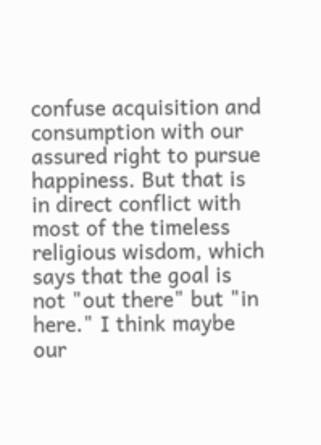confuse acquisition and consumption with our assured right to pursue happiness. But that is in direct conflict with most of the timeless religious wisdom, which says that the goal is not "out there" but "in here." I think maybe our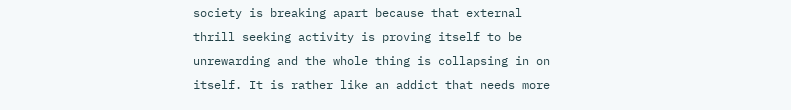society is breaking apart because that external thrill seeking activity is proving itself to be unrewarding and the whole thing is collapsing in on itself. It is rather like an addict that needs more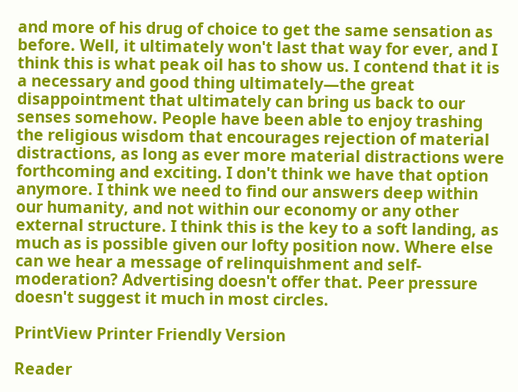and more of his drug of choice to get the same sensation as before. Well, it ultimately won't last that way for ever, and I think this is what peak oil has to show us. I contend that it is a necessary and good thing ultimately—the great disappointment that ultimately can bring us back to our senses somehow. People have been able to enjoy trashing the religious wisdom that encourages rejection of material distractions, as long as ever more material distractions were forthcoming and exciting. I don't think we have that option anymore. I think we need to find our answers deep within our humanity, and not within our economy or any other external structure. I think this is the key to a soft landing, as much as is possible given our lofty position now. Where else can we hear a message of relinquishment and self-moderation? Advertising doesn't offer that. Peer pressure doesn't suggest it much in most circles.

PrintView Printer Friendly Version

Reader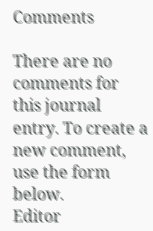Comments

There are no comments for this journal entry. To create a new comment, use the form below.
Editor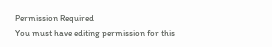Permission Required
You must have editing permission for this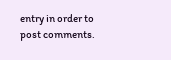entry in order to post comments.